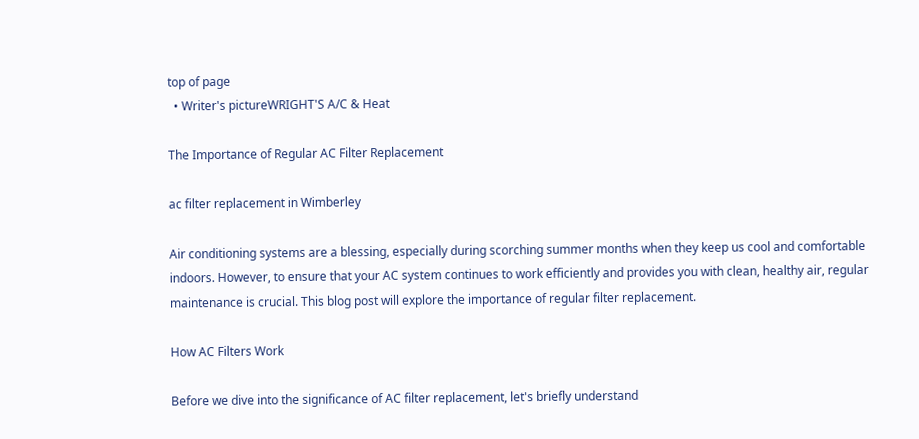top of page
  • Writer's pictureWRIGHT'S A/C & Heat

The Importance of Regular AC Filter Replacement

ac filter replacement in Wimberley

Air conditioning systems are a blessing, especially during scorching summer months when they keep us cool and comfortable indoors. However, to ensure that your AC system continues to work efficiently and provides you with clean, healthy air, regular maintenance is crucial. This blog post will explore the importance of regular filter replacement.

How AC Filters Work

Before we dive into the significance of AC filter replacement, let's briefly understand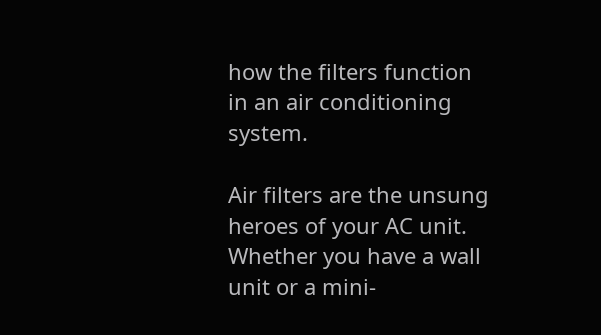how the filters function in an air conditioning system.

Air filters are the unsung heroes of your AC unit. Whether you have a wall unit or a mini-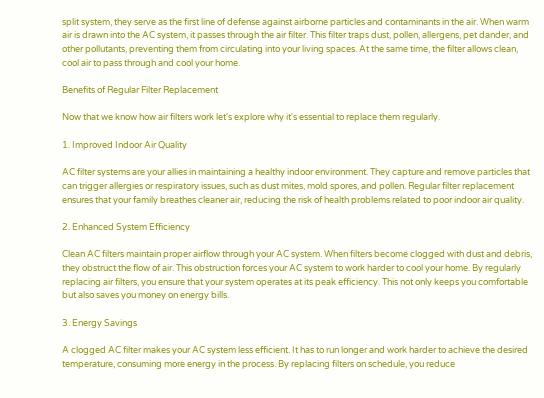split system, they serve as the first line of defense against airborne particles and contaminants in the air. When warm air is drawn into the AC system, it passes through the air filter. This filter traps dust, pollen, allergens, pet dander, and other pollutants, preventing them from circulating into your living spaces. At the same time, the filter allows clean, cool air to pass through and cool your home.

Benefits of Regular Filter Replacement

Now that we know how air filters work let's explore why it's essential to replace them regularly.

1. Improved Indoor Air Quality

AC filter systems are your allies in maintaining a healthy indoor environment. They capture and remove particles that can trigger allergies or respiratory issues, such as dust mites, mold spores, and pollen. Regular filter replacement ensures that your family breathes cleaner air, reducing the risk of health problems related to poor indoor air quality.

2. Enhanced System Efficiency

Clean AC filters maintain proper airflow through your AC system. When filters become clogged with dust and debris, they obstruct the flow of air. This obstruction forces your AC system to work harder to cool your home. By regularly replacing air filters, you ensure that your system operates at its peak efficiency. This not only keeps you comfortable but also saves you money on energy bills.

3. Energy Savings

A clogged AC filter makes your AC system less efficient. It has to run longer and work harder to achieve the desired temperature, consuming more energy in the process. By replacing filters on schedule, you reduce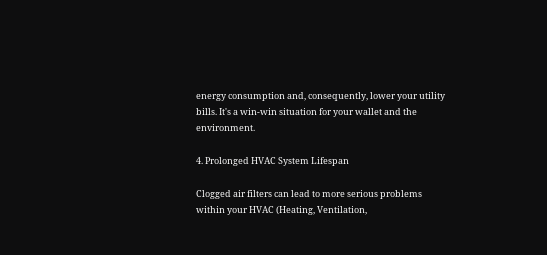energy consumption and, consequently, lower your utility bills. It's a win-win situation for your wallet and the environment.

4. Prolonged HVAC System Lifespan

Clogged air filters can lead to more serious problems within your HVAC (Heating, Ventilation,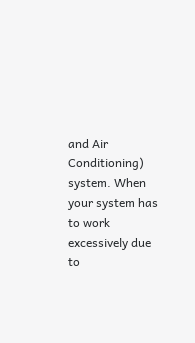and Air Conditioning) system. When your system has to work excessively due to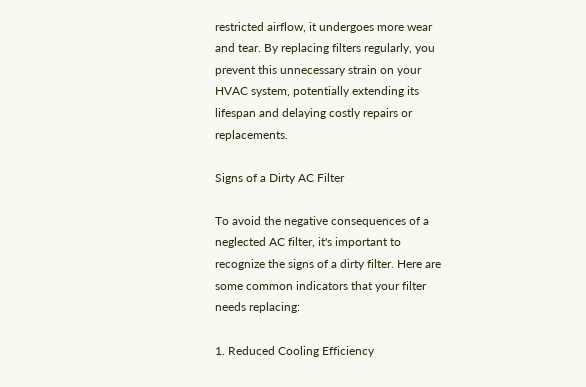restricted airflow, it undergoes more wear and tear. By replacing filters regularly, you prevent this unnecessary strain on your HVAC system, potentially extending its lifespan and delaying costly repairs or replacements.

Signs of a Dirty AC Filter

To avoid the negative consequences of a neglected AC filter, it's important to recognize the signs of a dirty filter. Here are some common indicators that your filter needs replacing:

1. Reduced Cooling Efficiency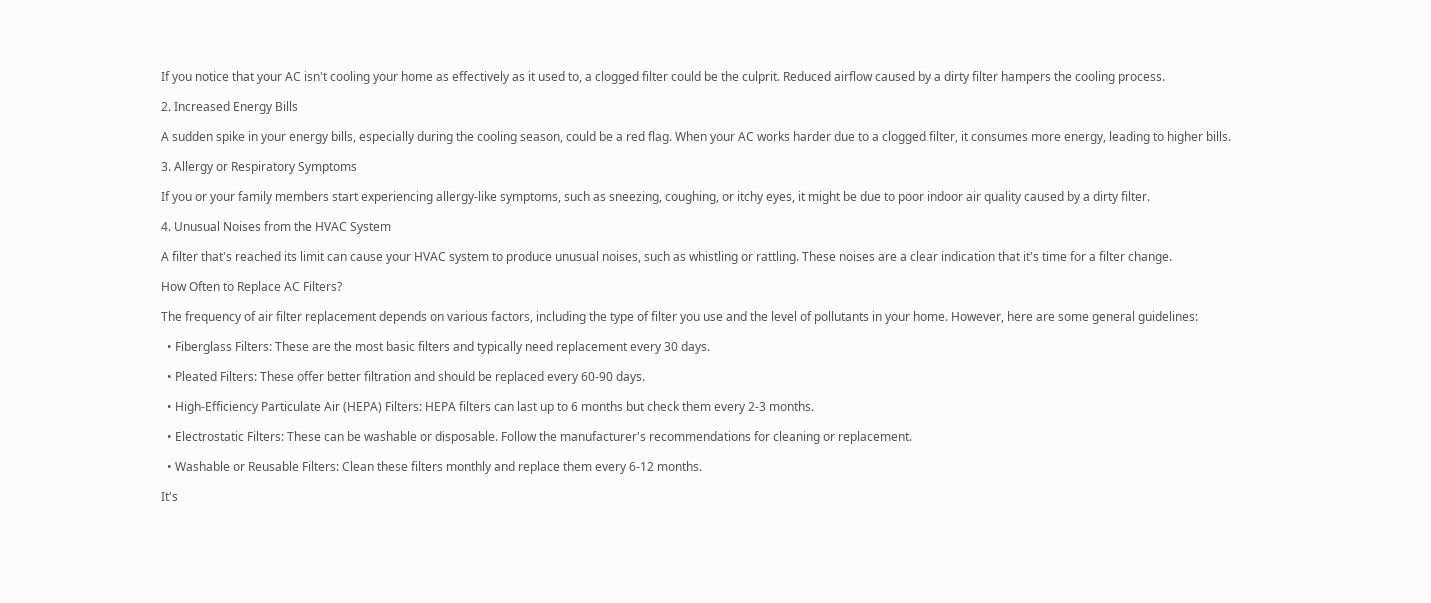If you notice that your AC isn't cooling your home as effectively as it used to, a clogged filter could be the culprit. Reduced airflow caused by a dirty filter hampers the cooling process.

2. Increased Energy Bills

A sudden spike in your energy bills, especially during the cooling season, could be a red flag. When your AC works harder due to a clogged filter, it consumes more energy, leading to higher bills.

3. Allergy or Respiratory Symptoms

If you or your family members start experiencing allergy-like symptoms, such as sneezing, coughing, or itchy eyes, it might be due to poor indoor air quality caused by a dirty filter.

4. Unusual Noises from the HVAC System

A filter that's reached its limit can cause your HVAC system to produce unusual noises, such as whistling or rattling. These noises are a clear indication that it's time for a filter change.

How Often to Replace AC Filters?

The frequency of air filter replacement depends on various factors, including the type of filter you use and the level of pollutants in your home. However, here are some general guidelines:

  • Fiberglass Filters: These are the most basic filters and typically need replacement every 30 days.

  • Pleated Filters: These offer better filtration and should be replaced every 60-90 days.

  • High-Efficiency Particulate Air (HEPA) Filters: HEPA filters can last up to 6 months but check them every 2-3 months.

  • Electrostatic Filters: These can be washable or disposable. Follow the manufacturer's recommendations for cleaning or replacement.

  • Washable or Reusable Filters: Clean these filters monthly and replace them every 6-12 months.

It's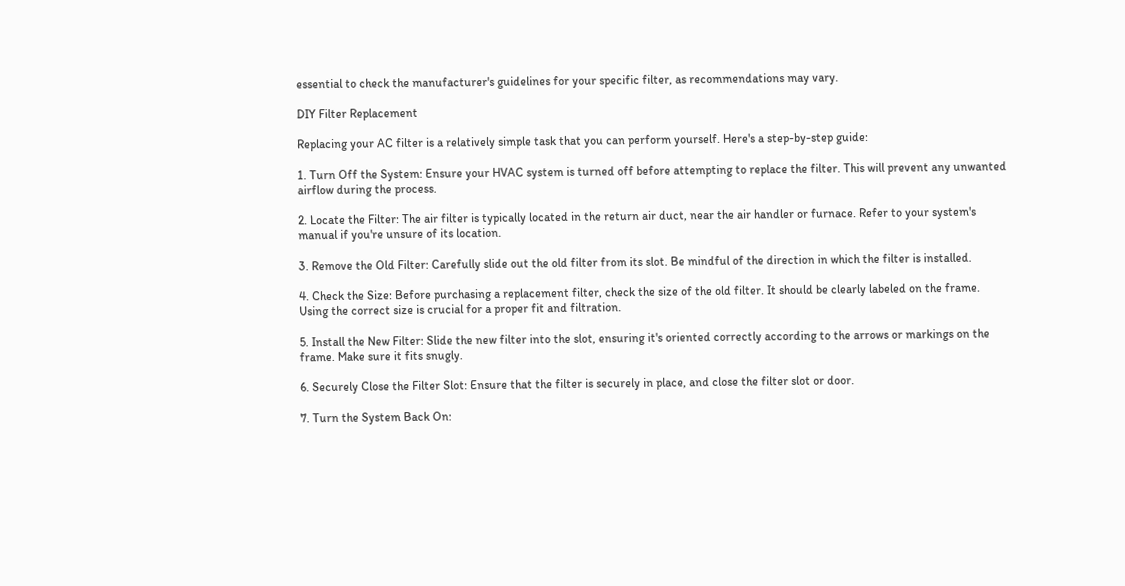essential to check the manufacturer's guidelines for your specific filter, as recommendations may vary.

DIY Filter Replacement

Replacing your AC filter is a relatively simple task that you can perform yourself. Here's a step-by-step guide:

1. Turn Off the System: Ensure your HVAC system is turned off before attempting to replace the filter. This will prevent any unwanted airflow during the process.

2. Locate the Filter: The air filter is typically located in the return air duct, near the air handler or furnace. Refer to your system's manual if you're unsure of its location.

3. Remove the Old Filter: Carefully slide out the old filter from its slot. Be mindful of the direction in which the filter is installed.

4. Check the Size: Before purchasing a replacement filter, check the size of the old filter. It should be clearly labeled on the frame. Using the correct size is crucial for a proper fit and filtration.

5. Install the New Filter: Slide the new filter into the slot, ensuring it's oriented correctly according to the arrows or markings on the frame. Make sure it fits snugly.

6. Securely Close the Filter Slot: Ensure that the filter is securely in place, and close the filter slot or door.

7. Turn the System Back On: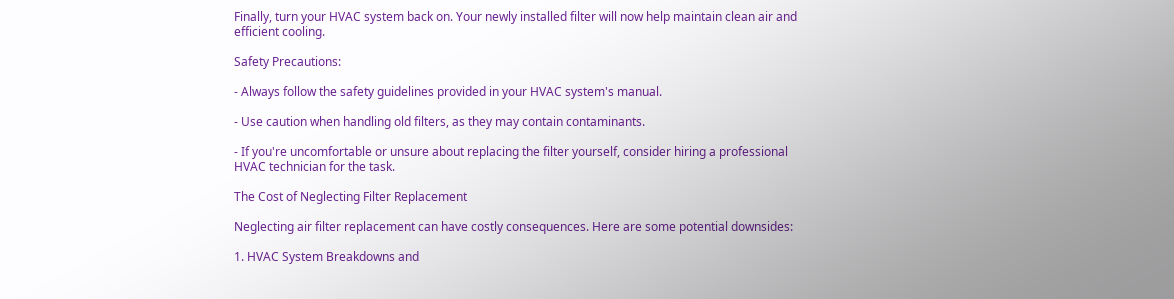Finally, turn your HVAC system back on. Your newly installed filter will now help maintain clean air and efficient cooling.

Safety Precautions:

- Always follow the safety guidelines provided in your HVAC system's manual.

- Use caution when handling old filters, as they may contain contaminants.

- If you're uncomfortable or unsure about replacing the filter yourself, consider hiring a professional HVAC technician for the task.

The Cost of Neglecting Filter Replacement

Neglecting air filter replacement can have costly consequences. Here are some potential downsides:

1. HVAC System Breakdowns and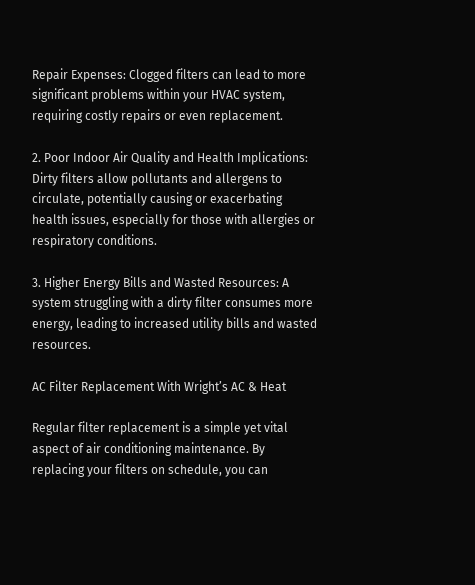Repair Expenses: Clogged filters can lead to more significant problems within your HVAC system, requiring costly repairs or even replacement.

2. Poor Indoor Air Quality and Health Implications: Dirty filters allow pollutants and allergens to circulate, potentially causing or exacerbating health issues, especially for those with allergies or respiratory conditions.

3. Higher Energy Bills and Wasted Resources: A system struggling with a dirty filter consumes more energy, leading to increased utility bills and wasted resources.

AC Filter Replacement With Wright’s AC & Heat

Regular filter replacement is a simple yet vital aspect of air conditioning maintenance. By replacing your filters on schedule, you can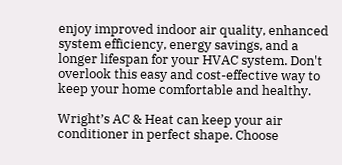enjoy improved indoor air quality, enhanced system efficiency, energy savings, and a longer lifespan for your HVAC system. Don't overlook this easy and cost-effective way to keep your home comfortable and healthy.

Wright’s AC & Heat can keep your air conditioner in perfect shape. Choose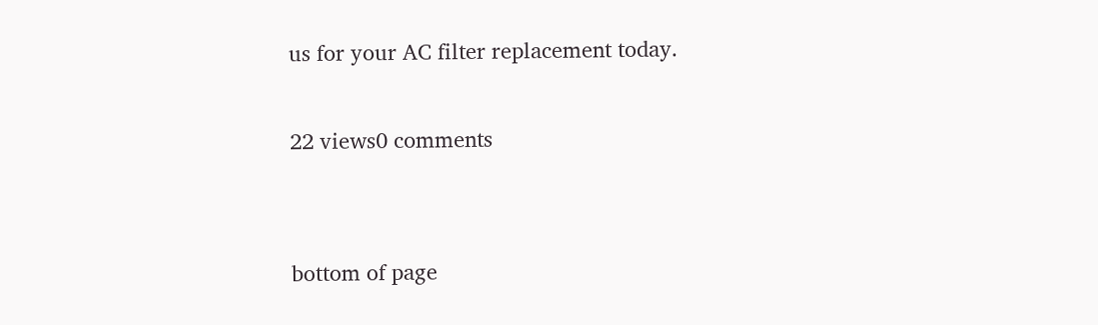us for your AC filter replacement today.

22 views0 comments


bottom of page